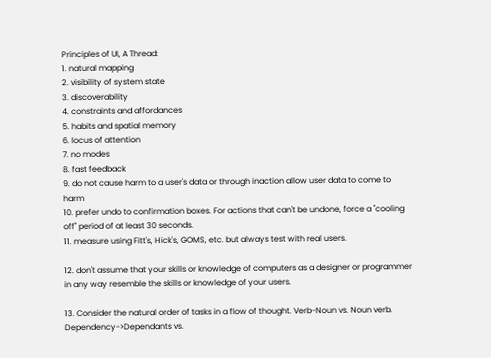Principles of UI, A Thread:
1. natural mapping
2. visibility of system state
3. discoverability
4. constraints and affordances
5. habits and spatial memory
6. locus of attention
7. no modes
8. fast feedback
9. do not cause harm to a user's data or through inaction allow user data to come to harm
10. prefer undo to confirmation boxes. For actions that can't be undone, force a "cooling off" period of at least 30 seconds.
11. measure using Fitt's, Hick's, GOMS, etc. but always test with real users.

12. don't assume that your skills or knowledge of computers as a designer or programmer in any way resemble the skills or knowledge of your users.

13. Consider the natural order of tasks in a flow of thought. Verb-Noun vs. Noun verb. Dependency->Dependants vs.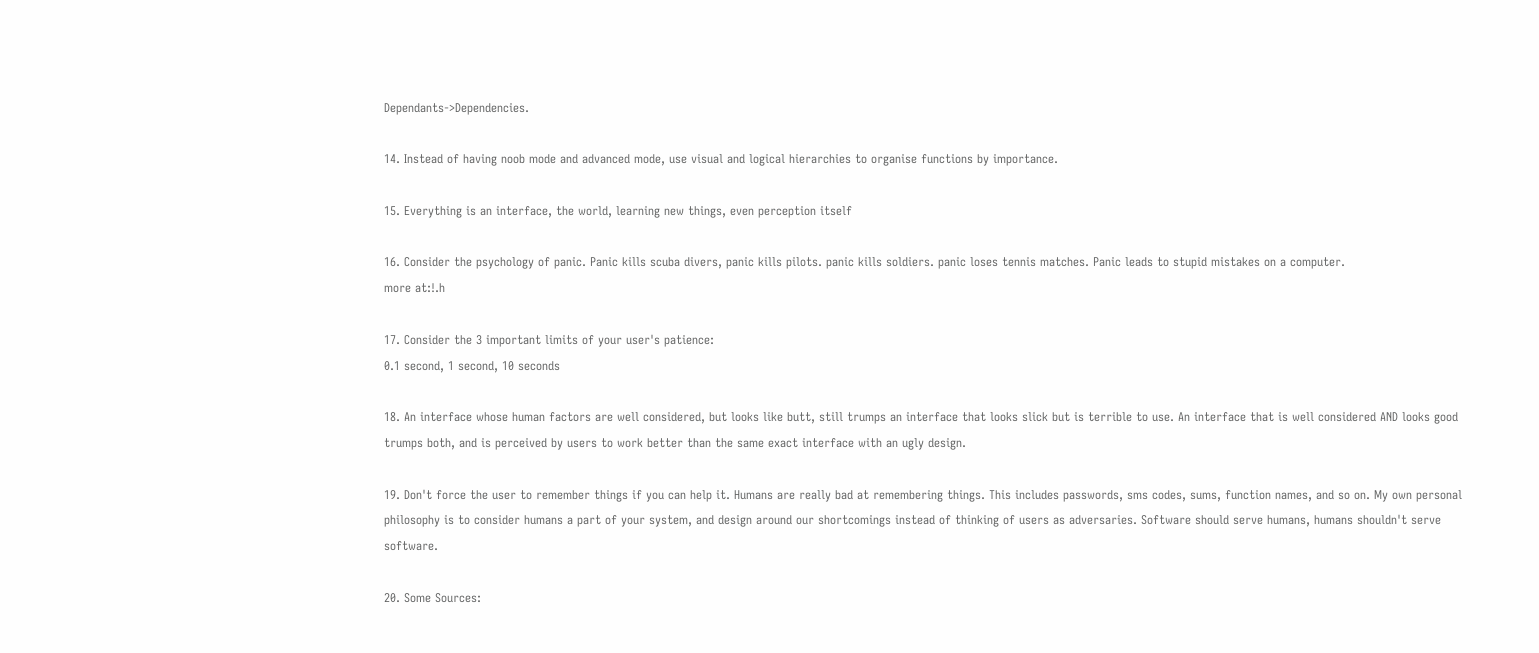Dependants->Dependencies.

14. Instead of having noob mode and advanced mode, use visual and logical hierarchies to organise functions by importance.

15. Everything is an interface, the world, learning new things, even perception itself

16. Consider the psychology of panic. Panic kills scuba divers, panic kills pilots. panic kills soldiers. panic loses tennis matches. Panic leads to stupid mistakes on a computer.
more at:!.h

17. Consider the 3 important limits of your user's patience:
0.1 second, 1 second, 10 seconds

18. An interface whose human factors are well considered, but looks like butt, still trumps an interface that looks slick but is terrible to use. An interface that is well considered AND looks good trumps both, and is perceived by users to work better than the same exact interface with an ugly design.

19. Don't force the user to remember things if you can help it. Humans are really bad at remembering things. This includes passwords, sms codes, sums, function names, and so on. My own personal philosophy is to consider humans a part of your system, and design around our shortcomings instead of thinking of users as adversaries. Software should serve humans, humans shouldn't serve software.

20. Some Sources: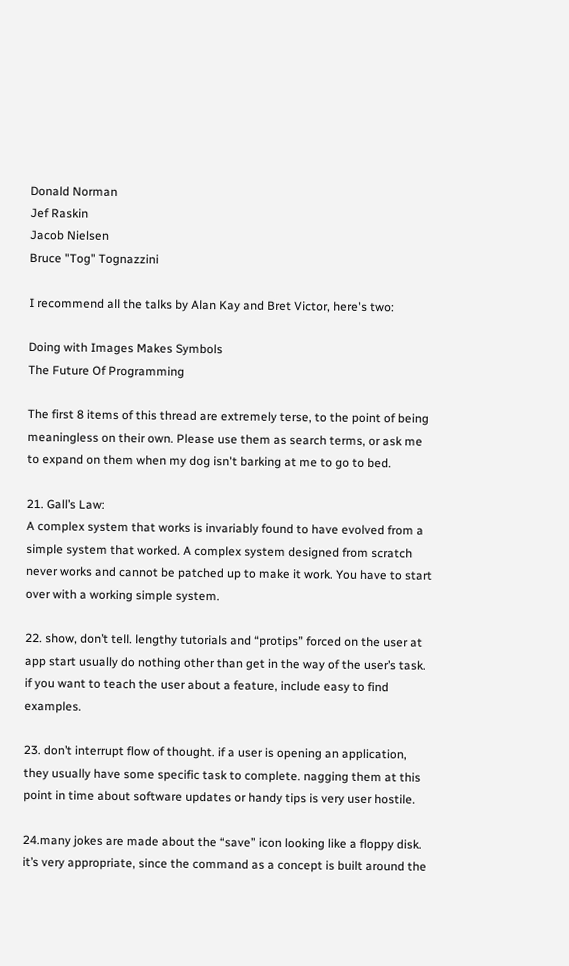Donald Norman
Jef Raskin
Jacob Nielsen
Bruce "Tog" Tognazzini

I recommend all the talks by Alan Kay and Bret Victor, here's two:

Doing with Images Makes Symbols
The Future Of Programming

The first 8 items of this thread are extremely terse, to the point of being meaningless on their own. Please use them as search terms, or ask me to expand on them when my dog isn't barking at me to go to bed.

21. Gall’s Law:
A complex system that works is invariably found to have evolved from a simple system that worked. A complex system designed from scratch never works and cannot be patched up to make it work. You have to start over with a working simple system.

22. show, don’t tell. lengthy tutorials and “protips” forced on the user at app start usually do nothing other than get in the way of the user’s task. if you want to teach the user about a feature, include easy to find examples.

23. don’t interrupt flow of thought. if a user is opening an application, they usually have some specific task to complete. nagging them at this point in time about software updates or handy tips is very user hostile.

24.many jokes are made about the “save” icon looking like a floppy disk. it’s very appropriate, since the command as a concept is built around the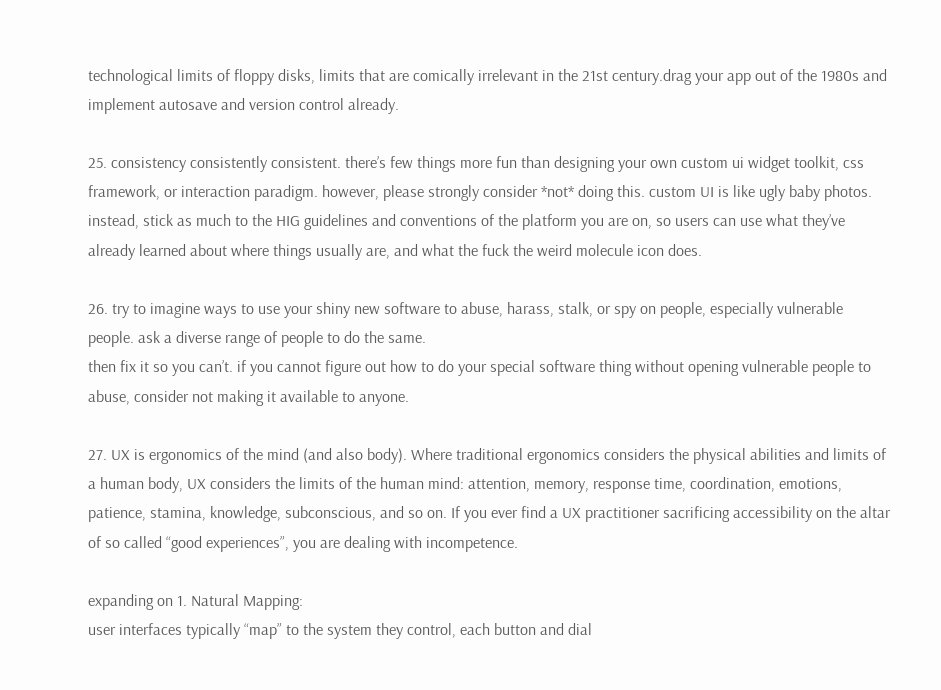technological limits of floppy disks, limits that are comically irrelevant in the 21st century.drag your app out of the 1980s and implement autosave and version control already.

25. consistency consistently consistent. there’s few things more fun than designing your own custom ui widget toolkit, css framework, or interaction paradigm. however, please strongly consider *not* doing this. custom UI is like ugly baby photos. instead, stick as much to the HIG guidelines and conventions of the platform you are on, so users can use what they’ve already learned about where things usually are, and what the fuck the weird molecule icon does.

26. try to imagine ways to use your shiny new software to abuse, harass, stalk, or spy on people, especially vulnerable people. ask a diverse range of people to do the same.
then fix it so you can’t. if you cannot figure out how to do your special software thing without opening vulnerable people to abuse, consider not making it available to anyone.

27. UX is ergonomics of the mind (and also body). Where traditional ergonomics considers the physical abilities and limits of a human body, UX considers the limits of the human mind: attention, memory, response time, coordination, emotions, patience, stamina, knowledge, subconscious, and so on. If you ever find a UX practitioner sacrificing accessibility on the altar of so called “good experiences”, you are dealing with incompetence.

expanding on 1. Natural Mapping:
user interfaces typically “map” to the system they control, each button and dial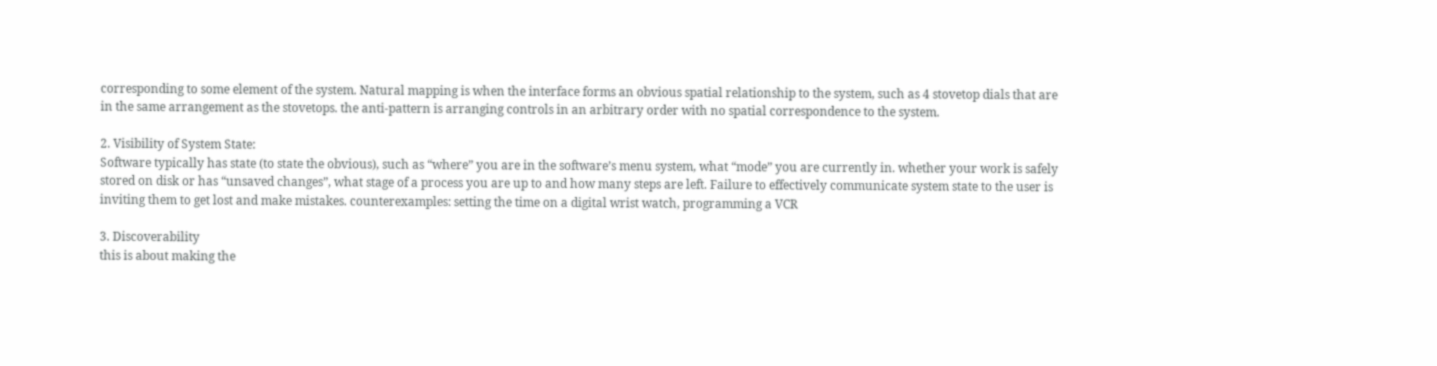corresponding to some element of the system. Natural mapping is when the interface forms an obvious spatial relationship to the system, such as 4 stovetop dials that are in the same arrangement as the stovetops. the anti-pattern is arranging controls in an arbitrary order with no spatial correspondence to the system.

2. Visibility of System State:
Software typically has state (to state the obvious), such as “where” you are in the software’s menu system, what “mode” you are currently in. whether your work is safely stored on disk or has “unsaved changes”, what stage of a process you are up to and how many steps are left. Failure to effectively communicate system state to the user is inviting them to get lost and make mistakes. counterexamples: setting the time on a digital wrist watch, programming a VCR

3. Discoverability
this is about making the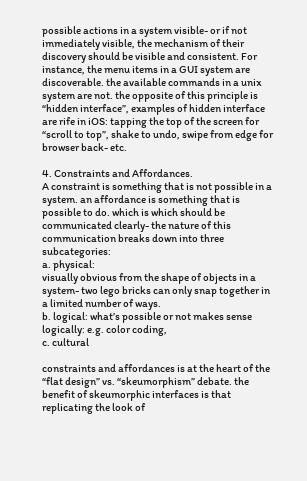possible actions in a system visible- or if not immediately visible, the mechanism of their discovery should be visible and consistent. For instance, the menu items in a GUI system are discoverable. the available commands in a unix system are not. the opposite of this principle is “hidden interface”, examples of hidden interface are rife in iOS: tapping the top of the screen for “scroll to top”, shake to undo, swipe from edge for browser back- etc.

4. Constraints and Affordances.
A constraint is something that is not possible in a system. an affordance is something that is possible to do. which is which should be communicated clearly- the nature of this communication breaks down into three subcategories:
a. physical:
visually obvious from the shape of objects in a system- two lego bricks can only snap together in a limited number of ways.
b. logical: what’s possible or not makes sense logically: e.g. color coding,
c. cultural

constraints and affordances is at the heart of the “flat design” vs. “skeumorphism” debate. the benefit of skeumorphic interfaces is that replicating the look of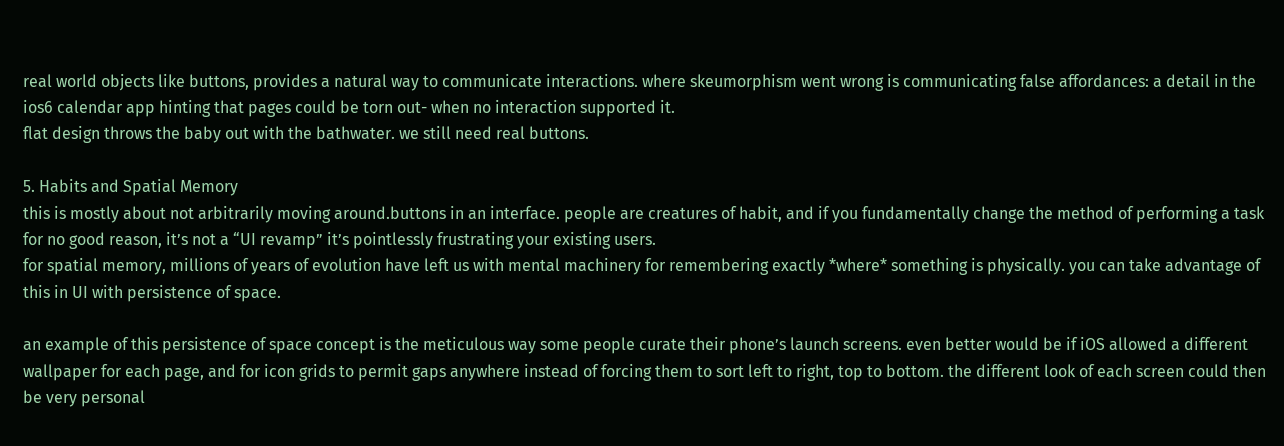real world objects like buttons, provides a natural way to communicate interactions. where skeumorphism went wrong is communicating false affordances: a detail in the ios6 calendar app hinting that pages could be torn out- when no interaction supported it.
flat design throws the baby out with the bathwater. we still need real buttons.

5. Habits and Spatial Memory
this is mostly about not arbitrarily moving around.buttons in an interface. people are creatures of habit, and if you fundamentally change the method of performing a task for no good reason, it’s not a “UI revamp” it’s pointlessly frustrating your existing users.
for spatial memory, millions of years of evolution have left us with mental machinery for remembering exactly *where* something is physically. you can take advantage of this in UI with persistence of space.

an example of this persistence of space concept is the meticulous way some people curate their phone’s launch screens. even better would be if iOS allowed a different wallpaper for each page, and for icon grids to permit gaps anywhere instead of forcing them to sort left to right, top to bottom. the different look of each screen could then be very personal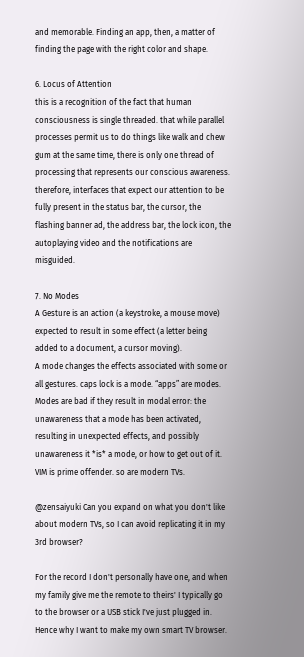and memorable. Finding an app, then, a matter of finding the page with the right color and shape.

6. Locus of Attention
this is a recognition of the fact that human consciousness is single threaded. that while parallel processes permit us to do things like walk and chew gum at the same time, there is only one thread of processing that represents our conscious awareness. therefore, interfaces that expect our attention to be fully present in the status bar, the cursor, the flashing banner ad, the address bar, the lock icon, the autoplaying video and the notifications are misguided.

7. No Modes
A Gesture is an action (a keystroke, a mouse move) expected to result in some effect (a letter being added to a document, a cursor moving).
A mode changes the effects associated with some or all gestures. caps lock is a mode. “apps” are modes. Modes are bad if they result in modal error: the unawareness that a mode has been activated, resulting in unexpected effects, and possibly unawareness it *is* a mode, or how to get out of it. VIM is prime offender. so are modern TVs.

@zensaiyuki Can you expand on what you don't like about modern TVs, so I can avoid replicating it in my 3rd browser?

For the record I don't personally have one, and when my family give me the remote to theirs' I typically go to the browser or a USB stick I've just plugged in. Hence why I want to make my own smart TV browser.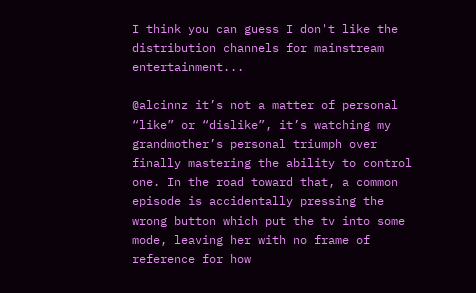I think you can guess I don't like the distribution channels for mainstream entertainment...

@alcinnz it’s not a matter of personal “like” or “dislike”, it’s watching my grandmother’s personal triumph over finally mastering the ability to control one. In the road toward that, a common episode is accidentally pressing the wrong button which put the tv into some mode, leaving her with no frame of reference for how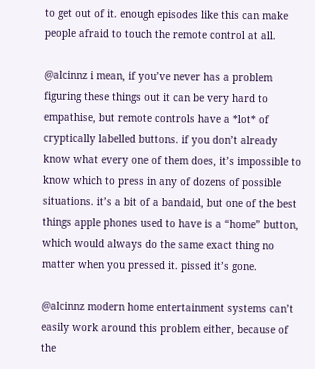to get out of it. enough episodes like this can make people afraid to touch the remote control at all.

@alcinnz i mean, if you’ve never has a problem figuring these things out it can be very hard to empathise, but remote controls have a *lot* of cryptically labelled buttons. if you don’t already know what every one of them does, it’s impossible to know which to press in any of dozens of possible situations. it’s a bit of a bandaid, but one of the best things apple phones used to have is a “home” button, which would always do the same exact thing no matter when you pressed it. pissed it’s gone.

@alcinnz modern home entertainment systems can’t easily work around this problem either, because of the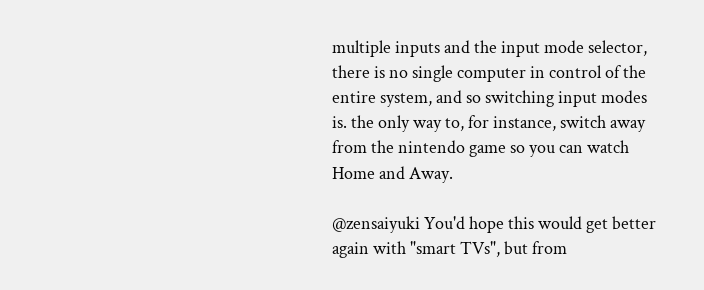multiple inputs and the input mode selector, there is no single computer in control of the entire system, and so switching input modes is. the only way to, for instance, switch away from the nintendo game so you can watch Home and Away.

@zensaiyuki You'd hope this would get better again with "smart TVs", but from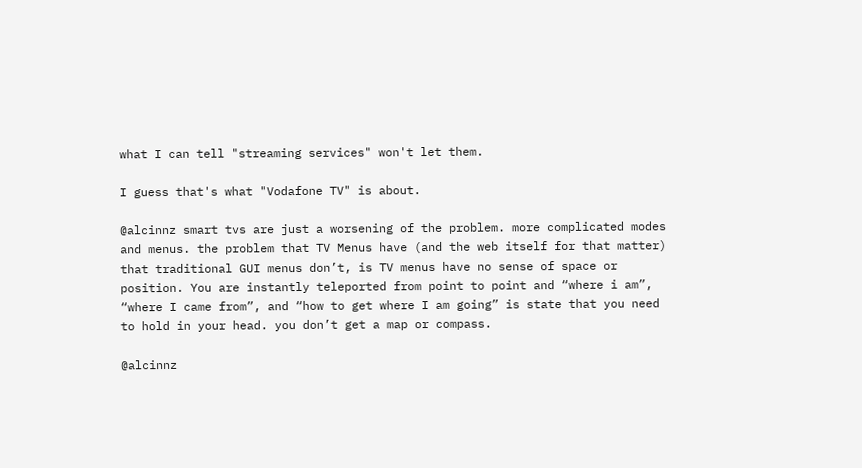what I can tell "streaming services" won't let them.

I guess that's what "Vodafone TV" is about.

@alcinnz smart tvs are just a worsening of the problem. more complicated modes and menus. the problem that TV Menus have (and the web itself for that matter) that traditional GUI menus don’t, is TV menus have no sense of space or position. You are instantly teleported from point to point and “where i am”, “where I came from”, and “how to get where I am going” is state that you need to hold in your head. you don’t get a map or compass.

@alcinnz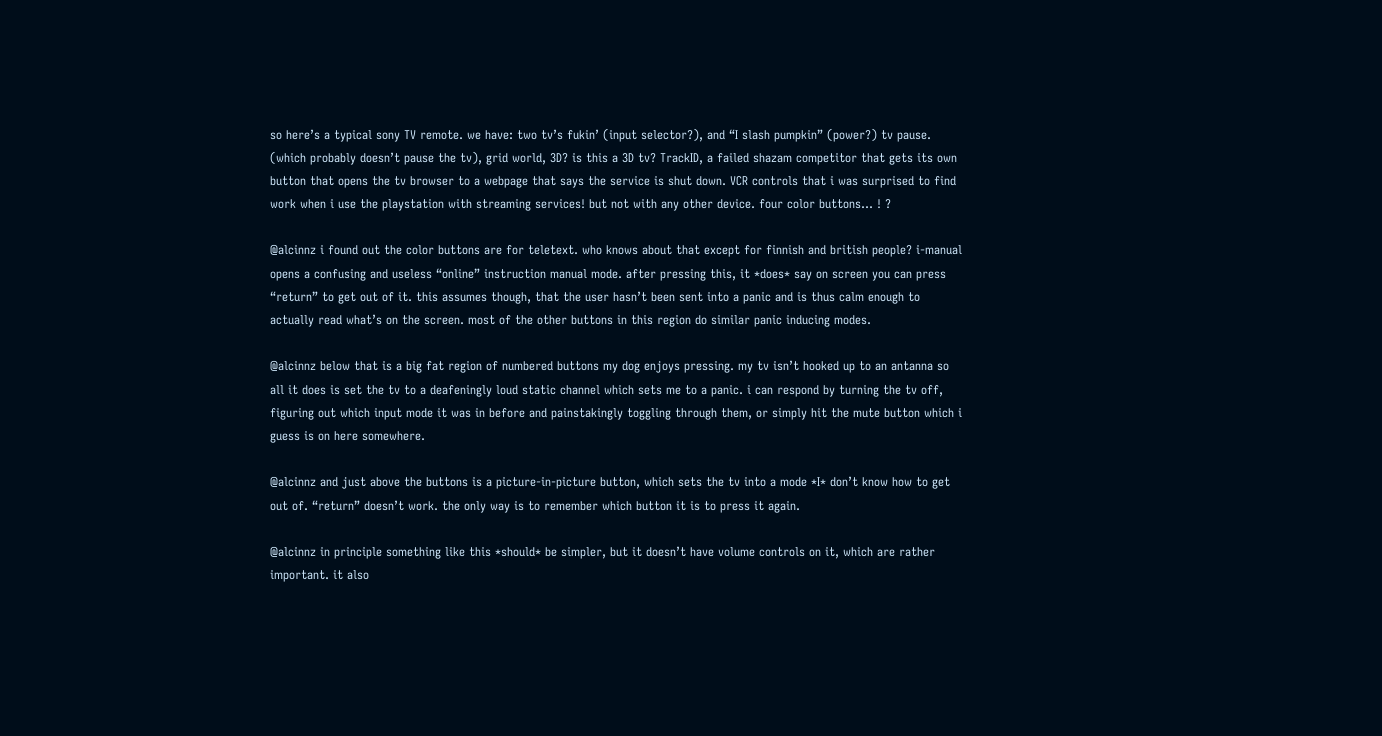so here’s a typical sony TV remote. we have: two tv’s fukin’ (input selector?), and “I slash pumpkin” (power?) tv pause. (which probably doesn’t pause the tv), grid world, 3D? is this a 3D tv? TrackID, a failed shazam competitor that gets its own button that opens the tv browser to a webpage that says the service is shut down. VCR controls that i was surprised to find work when i use the playstation with streaming services! but not with any other device. four color buttons… ! ?

@alcinnz i found out the color buttons are for teletext. who knows about that except for finnish and british people? i-manual opens a confusing and useless “online” instruction manual mode. after pressing this, it *does* say on screen you can press “return” to get out of it. this assumes though, that the user hasn’t been sent into a panic and is thus calm enough to actually read what’s on the screen. most of the other buttons in this region do similar panic inducing modes.

@alcinnz below that is a big fat region of numbered buttons my dog enjoys pressing. my tv isn’t hooked up to an antanna so all it does is set the tv to a deafeningly loud static channel which sets me to a panic. i can respond by turning the tv off, figuring out which input mode it was in before and painstakingly toggling through them, or simply hit the mute button which i guess is on here somewhere.

@alcinnz and just above the buttons is a picture-in-picture button, which sets the tv into a mode *I* don’t know how to get out of. “return” doesn’t work. the only way is to remember which button it is to press it again.

@alcinnz in principle something like this *should* be simpler, but it doesn’t have volume controls on it, which are rather important. it also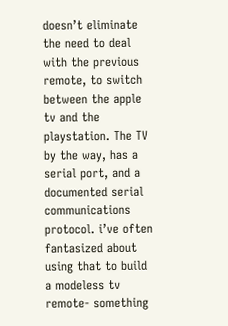doesn’t eliminate the need to deal with the previous remote, to switch between the apple tv and the playstation. The TV by the way, has a serial port, and a documented serial communications protocol. i’ve often fantasized about using that to build a modeless tv remote- something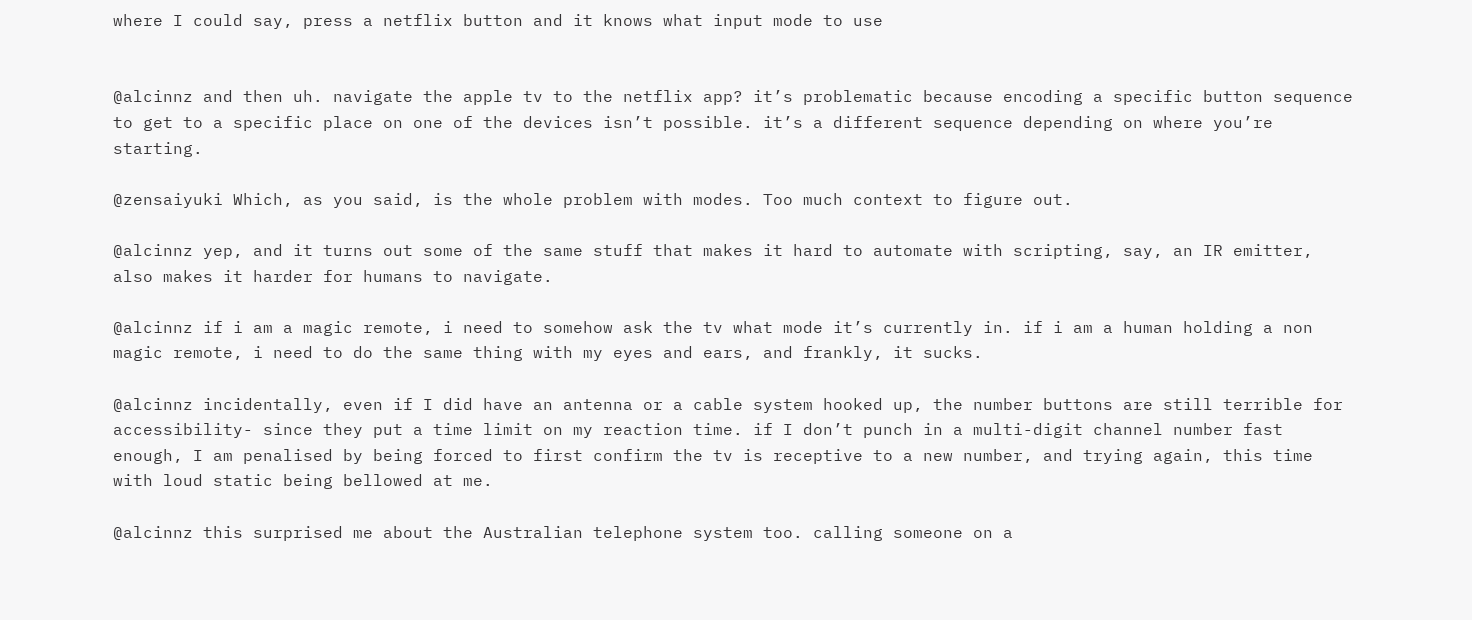where I could say, press a netflix button and it knows what input mode to use


@alcinnz and then uh. navigate the apple tv to the netflix app? it’s problematic because encoding a specific button sequence to get to a specific place on one of the devices isn’t possible. it’s a different sequence depending on where you’re starting.

@zensaiyuki Which, as you said, is the whole problem with modes. Too much context to figure out.

@alcinnz yep, and it turns out some of the same stuff that makes it hard to automate with scripting, say, an IR emitter, also makes it harder for humans to navigate.

@alcinnz if i am a magic remote, i need to somehow ask the tv what mode it’s currently in. if i am a human holding a non magic remote, i need to do the same thing with my eyes and ears, and frankly, it sucks.

@alcinnz incidentally, even if I did have an antenna or a cable system hooked up, the number buttons are still terrible for accessibility- since they put a time limit on my reaction time. if I don’t punch in a multi-digit channel number fast enough, I am penalised by being forced to first confirm the tv is receptive to a new number, and trying again, this time with loud static being bellowed at me.

@alcinnz this surprised me about the Australian telephone system too. calling someone on a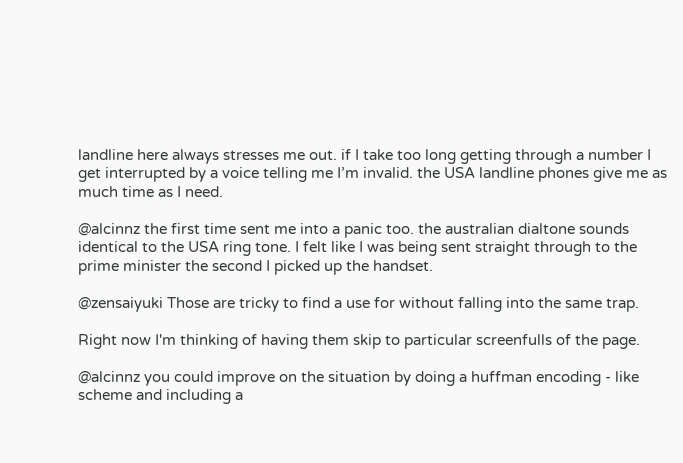landline here always stresses me out. if I take too long getting through a number I get interrupted by a voice telling me I’m invalid. the USA landline phones give me as much time as I need.

@alcinnz the first time sent me into a panic too. the australian dialtone sounds identical to the USA ring tone. I felt like I was being sent straight through to the prime minister the second I picked up the handset.

@zensaiyuki Those are tricky to find a use for without falling into the same trap.

Right now I'm thinking of having them skip to particular screenfulls of the page.

@alcinnz you could improve on the situation by doing a huffman encoding - like scheme and including a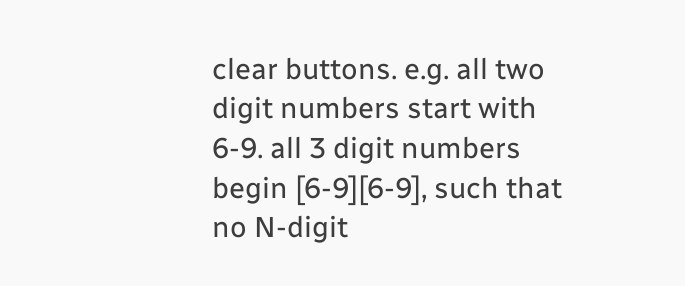clear buttons. e.g. all two digit numbers start with 6-9. all 3 digit numbers begin [6-9][6-9], such that no N-digit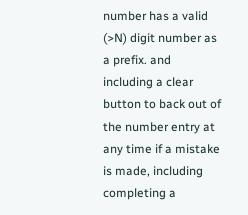number has a valid (>N) digit number as a prefix. and including a clear button to back out of the number entry at any time if a mistake is made, including completing a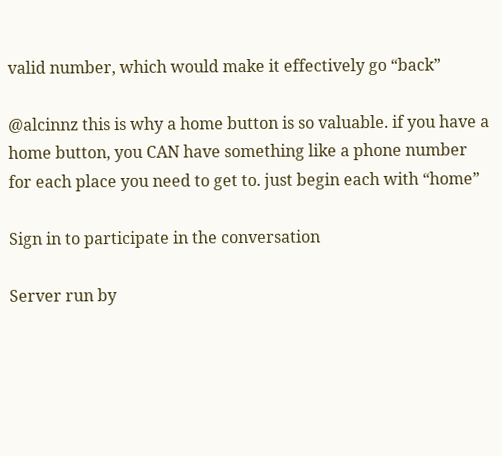valid number, which would make it effectively go “back”

@alcinnz this is why a home button is so valuable. if you have a home button, you CAN have something like a phone number for each place you need to get to. just begin each with “home”

Sign in to participate in the conversation

Server run by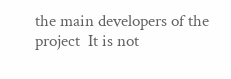the main developers of the project  It is not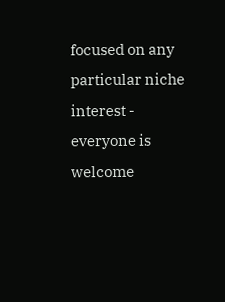focused on any particular niche interest - everyone is welcome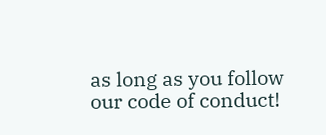as long as you follow our code of conduct!